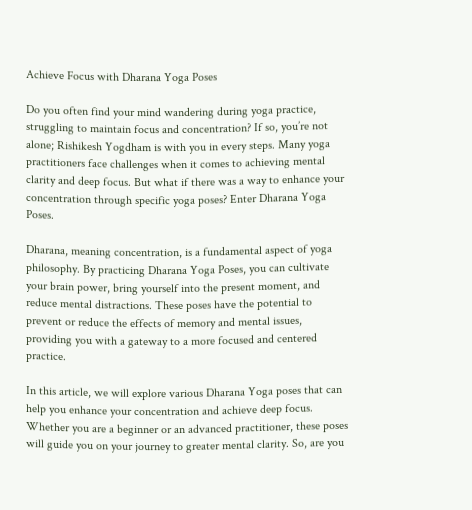Achieve Focus with Dharana Yoga Poses

Do you often find your mind wandering during yoga practice, struggling to maintain focus and concentration? If so, you’re not alone; Rishikesh Yogdham is with you in every steps. Many yoga practitioners face challenges when it comes to achieving mental clarity and deep focus. But what if there was a way to enhance your concentration through specific yoga poses? Enter Dharana Yoga Poses.

Dharana, meaning concentration, is a fundamental aspect of yoga philosophy. By practicing Dharana Yoga Poses, you can cultivate your brain power, bring yourself into the present moment, and reduce mental distractions. These poses have the potential to prevent or reduce the effects of memory and mental issues, providing you with a gateway to a more focused and centered practice.

In this article, we will explore various Dharana Yoga poses that can help you enhance your concentration and achieve deep focus. Whether you are a beginner or an advanced practitioner, these poses will guide you on your journey to greater mental clarity. So, are you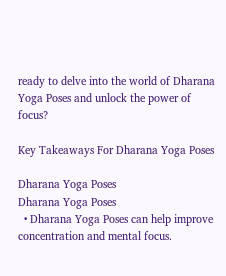ready to delve into the world of Dharana Yoga Poses and unlock the power of focus?

Key Takeaways For Dharana Yoga Poses

Dharana Yoga Poses
Dharana Yoga Poses
  • Dharana Yoga Poses can help improve concentration and mental focus.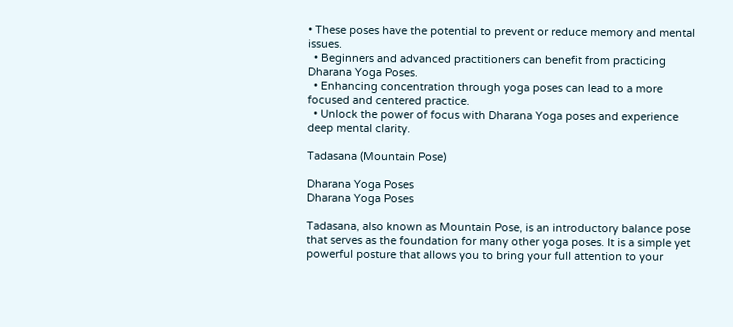• These poses have the potential to prevent or reduce memory and mental issues.
  • Beginners and advanced practitioners can benefit from practicing Dharana Yoga Poses.
  • Enhancing concentration through yoga poses can lead to a more focused and centered practice.
  • Unlock the power of focus with Dharana Yoga poses and experience deep mental clarity.

Tadasana (Mountain Pose)

Dharana Yoga Poses
Dharana Yoga Poses

Tadasana, also known as Mountain Pose, is an introductory balance pose that serves as the foundation for many other yoga poses. It is a simple yet powerful posture that allows you to bring your full attention to your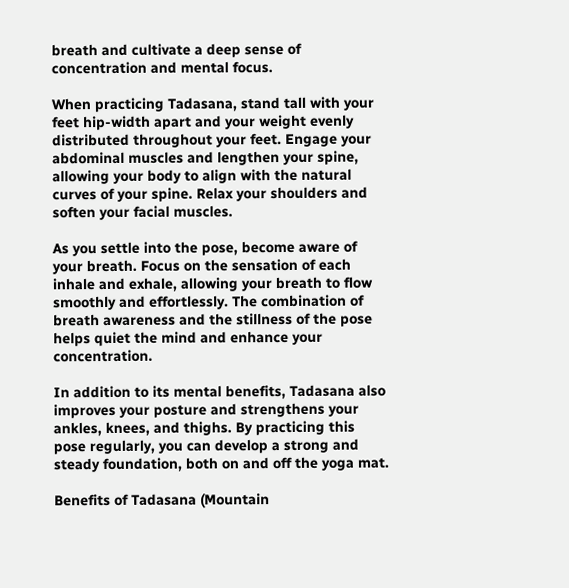breath and cultivate a deep sense of concentration and mental focus.

When practicing Tadasana, stand tall with your feet hip-width apart and your weight evenly distributed throughout your feet. Engage your abdominal muscles and lengthen your spine, allowing your body to align with the natural curves of your spine. Relax your shoulders and soften your facial muscles.

As you settle into the pose, become aware of your breath. Focus on the sensation of each inhale and exhale, allowing your breath to flow smoothly and effortlessly. The combination of breath awareness and the stillness of the pose helps quiet the mind and enhance your concentration.

In addition to its mental benefits, Tadasana also improves your posture and strengthens your ankles, knees, and thighs. By practicing this pose regularly, you can develop a strong and steady foundation, both on and off the yoga mat.

Benefits of Tadasana (Mountain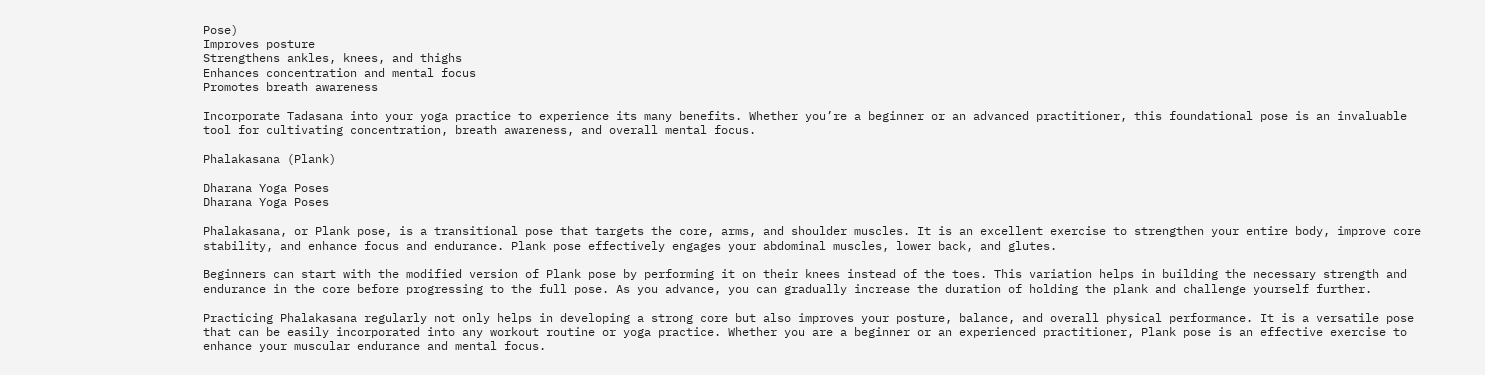Pose)
Improves posture
Strengthens ankles, knees, and thighs
Enhances concentration and mental focus
Promotes breath awareness

Incorporate Tadasana into your yoga practice to experience its many benefits. Whether you’re a beginner or an advanced practitioner, this foundational pose is an invaluable tool for cultivating concentration, breath awareness, and overall mental focus.

Phalakasana (Plank)

Dharana Yoga Poses
Dharana Yoga Poses

Phalakasana, or Plank pose, is a transitional pose that targets the core, arms, and shoulder muscles. It is an excellent exercise to strengthen your entire body, improve core stability, and enhance focus and endurance. Plank pose effectively engages your abdominal muscles, lower back, and glutes.

Beginners can start with the modified version of Plank pose by performing it on their knees instead of the toes. This variation helps in building the necessary strength and endurance in the core before progressing to the full pose. As you advance, you can gradually increase the duration of holding the plank and challenge yourself further.

Practicing Phalakasana regularly not only helps in developing a strong core but also improves your posture, balance, and overall physical performance. It is a versatile pose that can be easily incorporated into any workout routine or yoga practice. Whether you are a beginner or an experienced practitioner, Plank pose is an effective exercise to enhance your muscular endurance and mental focus.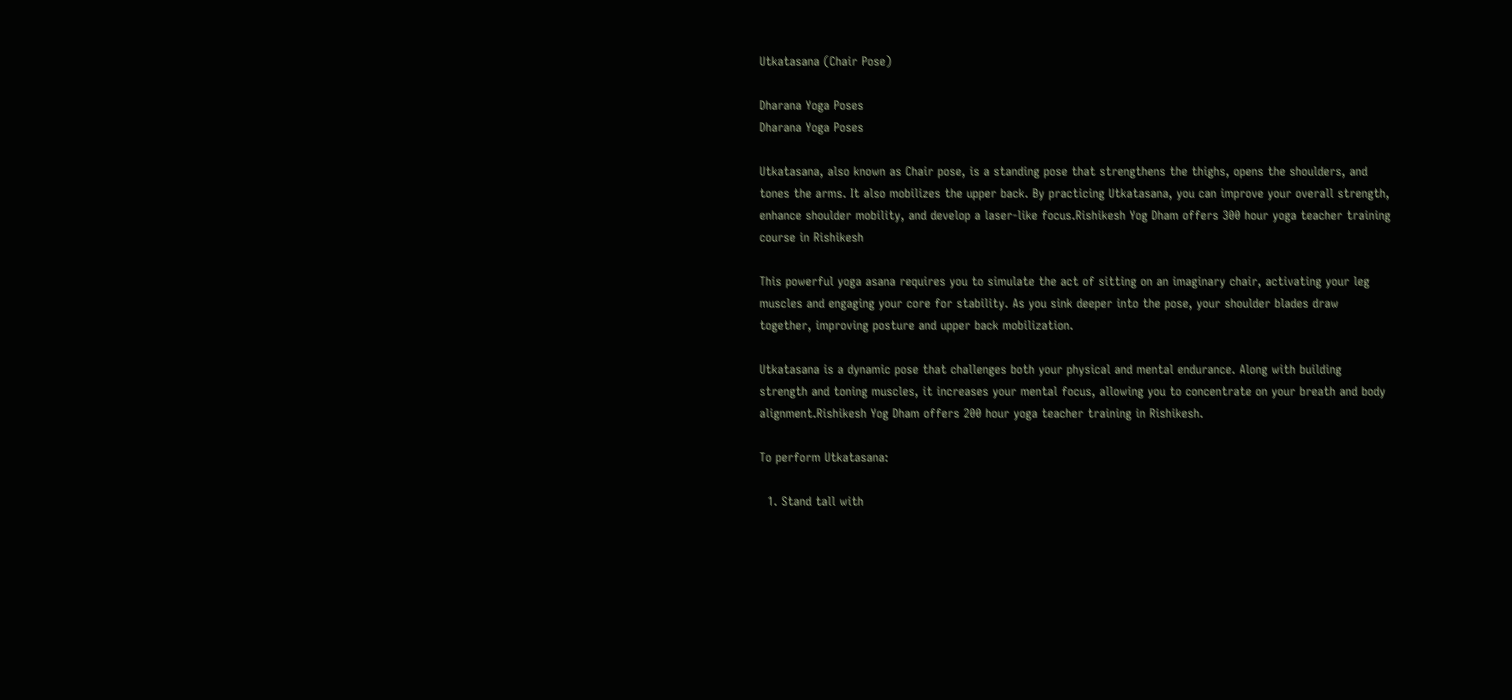Utkatasana (Chair Pose)

Dharana Yoga Poses
Dharana Yoga Poses

Utkatasana, also known as Chair pose, is a standing pose that strengthens the thighs, opens the shoulders, and tones the arms. It also mobilizes the upper back. By practicing Utkatasana, you can improve your overall strength, enhance shoulder mobility, and develop a laser-like focus.Rishikesh Yog Dham offers 300 hour yoga teacher training course in Rishikesh

This powerful yoga asana requires you to simulate the act of sitting on an imaginary chair, activating your leg muscles and engaging your core for stability. As you sink deeper into the pose, your shoulder blades draw together, improving posture and upper back mobilization.

Utkatasana is a dynamic pose that challenges both your physical and mental endurance. Along with building strength and toning muscles, it increases your mental focus, allowing you to concentrate on your breath and body alignment.Rishikesh Yog Dham offers 200 hour yoga teacher training in Rishikesh.

To perform Utkatasana:

  1. Stand tall with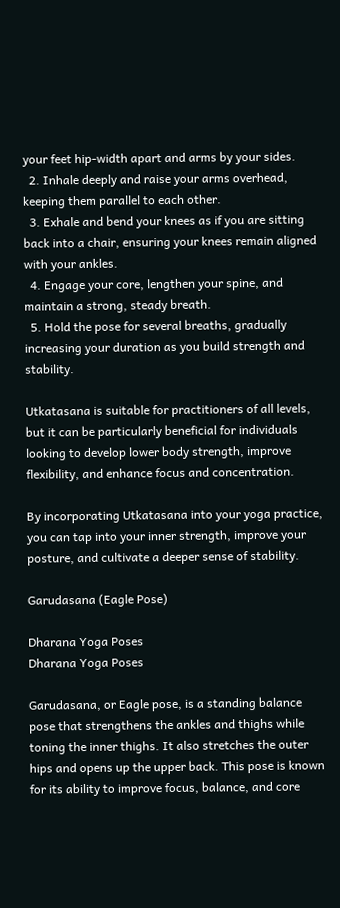your feet hip-width apart and arms by your sides.
  2. Inhale deeply and raise your arms overhead, keeping them parallel to each other.
  3. Exhale and bend your knees as if you are sitting back into a chair, ensuring your knees remain aligned with your ankles.
  4. Engage your core, lengthen your spine, and maintain a strong, steady breath.
  5. Hold the pose for several breaths, gradually increasing your duration as you build strength and stability.

Utkatasana is suitable for practitioners of all levels, but it can be particularly beneficial for individuals looking to develop lower body strength, improve flexibility, and enhance focus and concentration.

By incorporating Utkatasana into your yoga practice, you can tap into your inner strength, improve your posture, and cultivate a deeper sense of stability.

Garudasana (Eagle Pose)

Dharana Yoga Poses
Dharana Yoga Poses

Garudasana, or Eagle pose, is a standing balance pose that strengthens the ankles and thighs while toning the inner thighs. It also stretches the outer hips and opens up the upper back. This pose is known for its ability to improve focus, balance, and core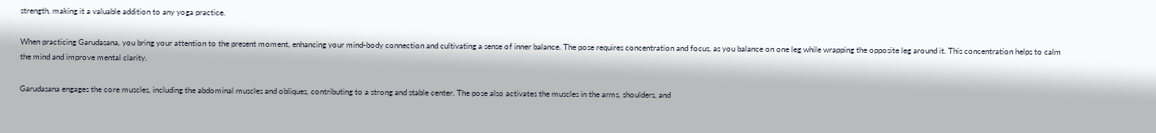strength, making it a valuable addition to any yoga practice.

When practicing Garudasana, you bring your attention to the present moment, enhancing your mind-body connection and cultivating a sense of inner balance. The pose requires concentration and focus, as you balance on one leg while wrapping the opposite leg around it. This concentration helps to calm the mind and improve mental clarity.

Garudasana engages the core muscles, including the abdominal muscles and obliques, contributing to a strong and stable center. The pose also activates the muscles in the arms, shoulders, and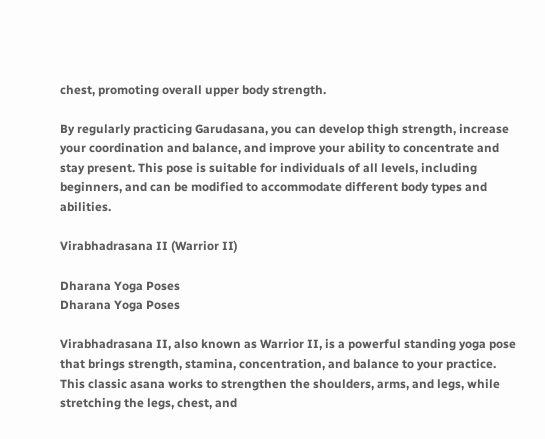chest, promoting overall upper body strength.

By regularly practicing Garudasana, you can develop thigh strength, increase your coordination and balance, and improve your ability to concentrate and stay present. This pose is suitable for individuals of all levels, including beginners, and can be modified to accommodate different body types and abilities.

Virabhadrasana II (Warrior II)

Dharana Yoga Poses
Dharana Yoga Poses

Virabhadrasana II, also known as Warrior II, is a powerful standing yoga pose that brings strength, stamina, concentration, and balance to your practice. This classic asana works to strengthen the shoulders, arms, and legs, while stretching the legs, chest, and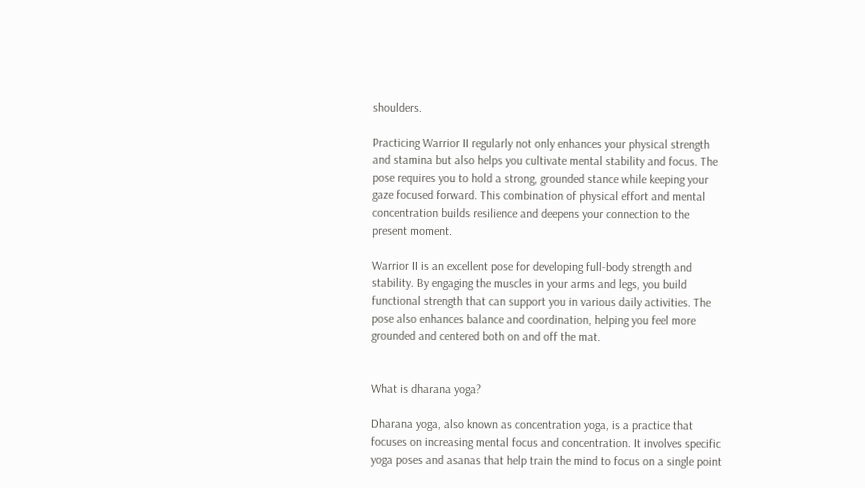shoulders.

Practicing Warrior II regularly not only enhances your physical strength and stamina but also helps you cultivate mental stability and focus. The pose requires you to hold a strong, grounded stance while keeping your gaze focused forward. This combination of physical effort and mental concentration builds resilience and deepens your connection to the present moment.

Warrior II is an excellent pose for developing full-body strength and stability. By engaging the muscles in your arms and legs, you build functional strength that can support you in various daily activities. The pose also enhances balance and coordination, helping you feel more grounded and centered both on and off the mat.


What is dharana yoga?

Dharana yoga, also known as concentration yoga, is a practice that focuses on increasing mental focus and concentration. It involves specific yoga poses and asanas that help train the mind to focus on a single point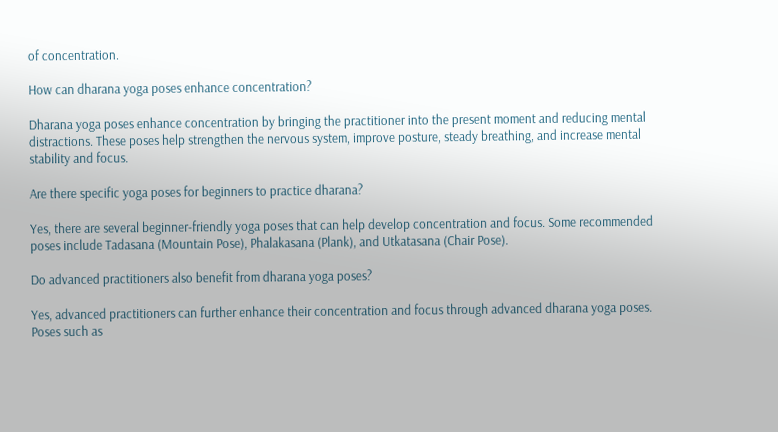of concentration.

How can dharana yoga poses enhance concentration?

Dharana yoga poses enhance concentration by bringing the practitioner into the present moment and reducing mental distractions. These poses help strengthen the nervous system, improve posture, steady breathing, and increase mental stability and focus.

Are there specific yoga poses for beginners to practice dharana?

Yes, there are several beginner-friendly yoga poses that can help develop concentration and focus. Some recommended poses include Tadasana (Mountain Pose), Phalakasana (Plank), and Utkatasana (Chair Pose).

Do advanced practitioners also benefit from dharana yoga poses?

Yes, advanced practitioners can further enhance their concentration and focus through advanced dharana yoga poses. Poses such as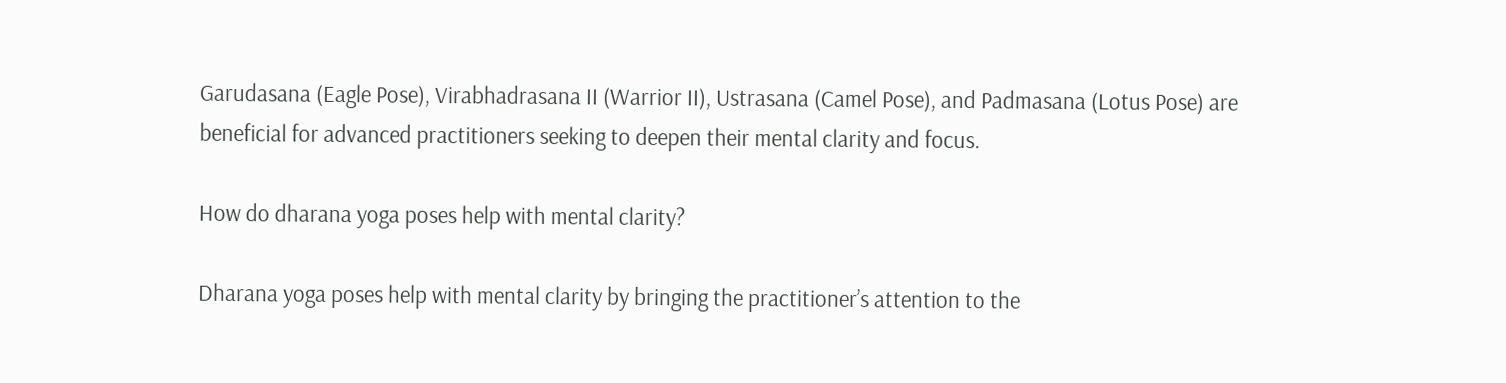Garudasana (Eagle Pose), Virabhadrasana II (Warrior II), Ustrasana (Camel Pose), and Padmasana (Lotus Pose) are beneficial for advanced practitioners seeking to deepen their mental clarity and focus.

How do dharana yoga poses help with mental clarity?

Dharana yoga poses help with mental clarity by bringing the practitioner’s attention to the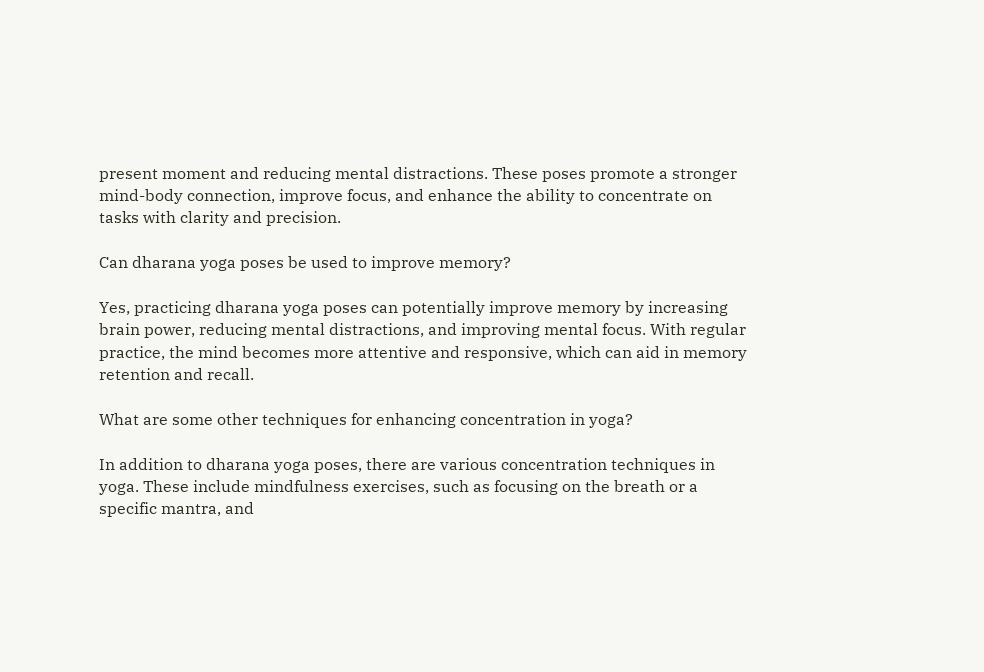present moment and reducing mental distractions. These poses promote a stronger mind-body connection, improve focus, and enhance the ability to concentrate on tasks with clarity and precision.

Can dharana yoga poses be used to improve memory?

Yes, practicing dharana yoga poses can potentially improve memory by increasing brain power, reducing mental distractions, and improving mental focus. With regular practice, the mind becomes more attentive and responsive, which can aid in memory retention and recall.

What are some other techniques for enhancing concentration in yoga?

In addition to dharana yoga poses, there are various concentration techniques in yoga. These include mindfulness exercises, such as focusing on the breath or a specific mantra, and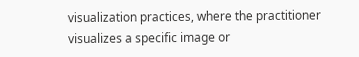visualization practices, where the practitioner visualizes a specific image or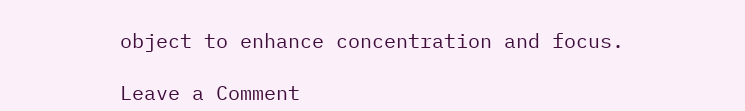object to enhance concentration and focus.

Leave a Comment